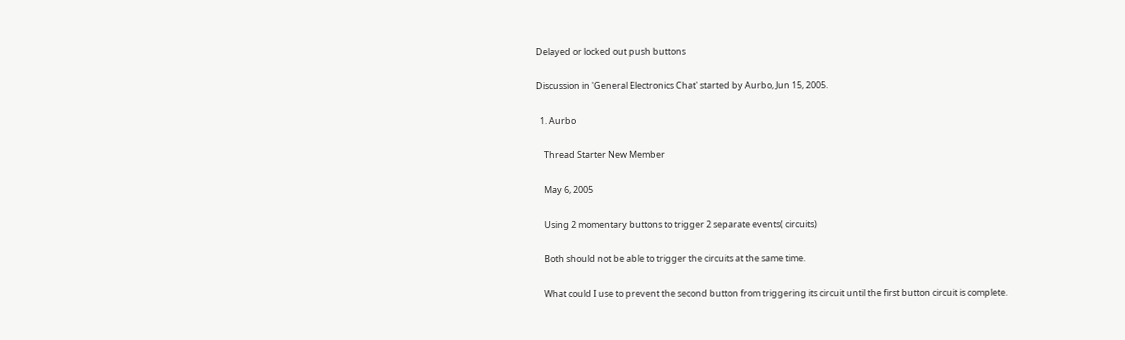Delayed or locked out push buttons

Discussion in 'General Electronics Chat' started by Aurbo, Jun 15, 2005.

  1. Aurbo

    Thread Starter New Member

    May 6, 2005

    Using 2 momentary buttons to trigger 2 separate events( circuits)

    Both should not be able to trigger the circuits at the same time.

    What could I use to prevent the second button from triggering its circuit until the first button circuit is complete.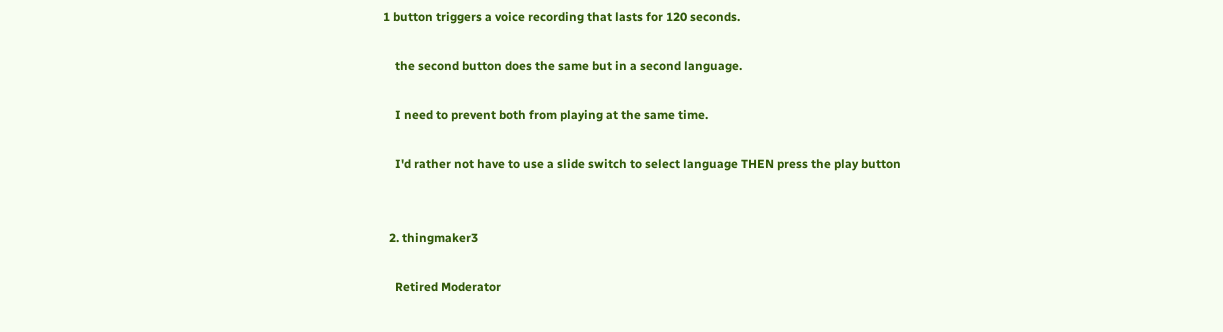1 button triggers a voice recording that lasts for 120 seconds.

    the second button does the same but in a second language.

    I need to prevent both from playing at the same time.

    I'd rather not have to use a slide switch to select language THEN press the play button


  2. thingmaker3

    Retired Moderator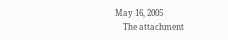May 16, 2005
    The attachment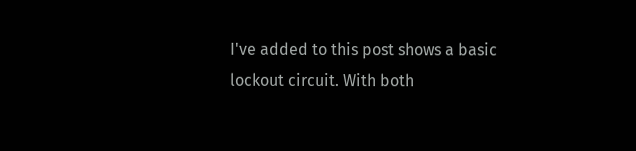I've added to this post shows a basic lockout circuit. With both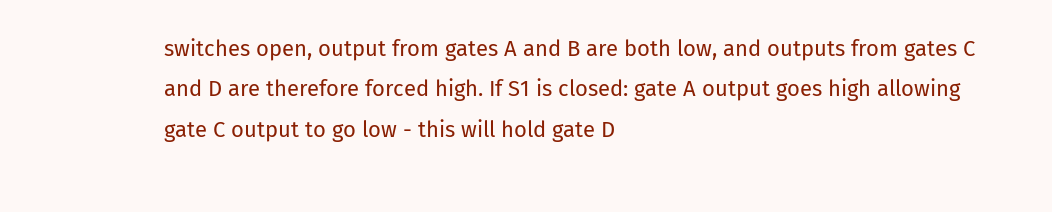switches open, output from gates A and B are both low, and outputs from gates C and D are therefore forced high. If S1 is closed: gate A output goes high allowing gate C output to go low - this will hold gate D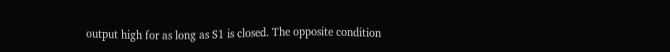output high for as long as S1 is closed. The opposite condition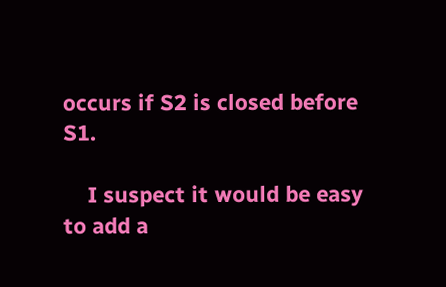occurs if S2 is closed before S1.

    I suspect it would be easy to add a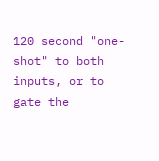120 second "one-shot" to both inputs, or to gate the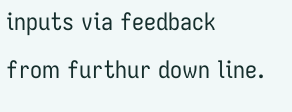inputs via feedback from furthur down line.